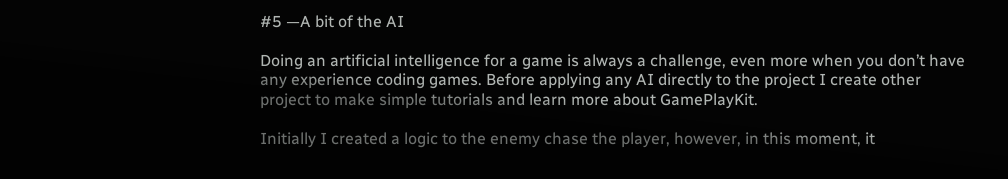#5 —A bit of the AI

Doing an artificial intelligence for a game is always a challenge, even more when you don’t have any experience coding games. Before applying any AI directly to the project I create other project to make simple tutorials and learn more about GamePlayKit.

Initially I created a logic to the enemy chase the player, however, in this moment, it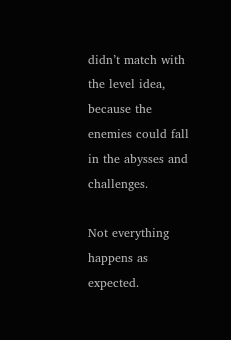didn’t match with the level idea, because the enemies could fall in the abysses and challenges.

Not everything happens as expected.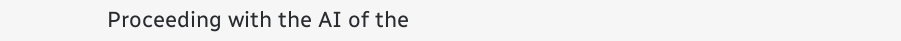Proceeding with the AI of the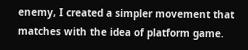enemy, I created a simpler movement that matches with the idea of platform game.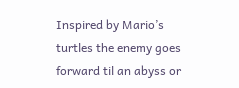Inspired by Mario’s turtles the enemy goes forward til an abyss or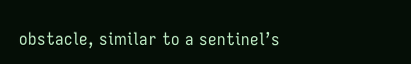obstacle, similar to a sentinel’s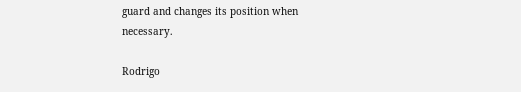guard and changes its position when necessary.

Rodrigo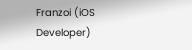Franzoi (iOS Developer)